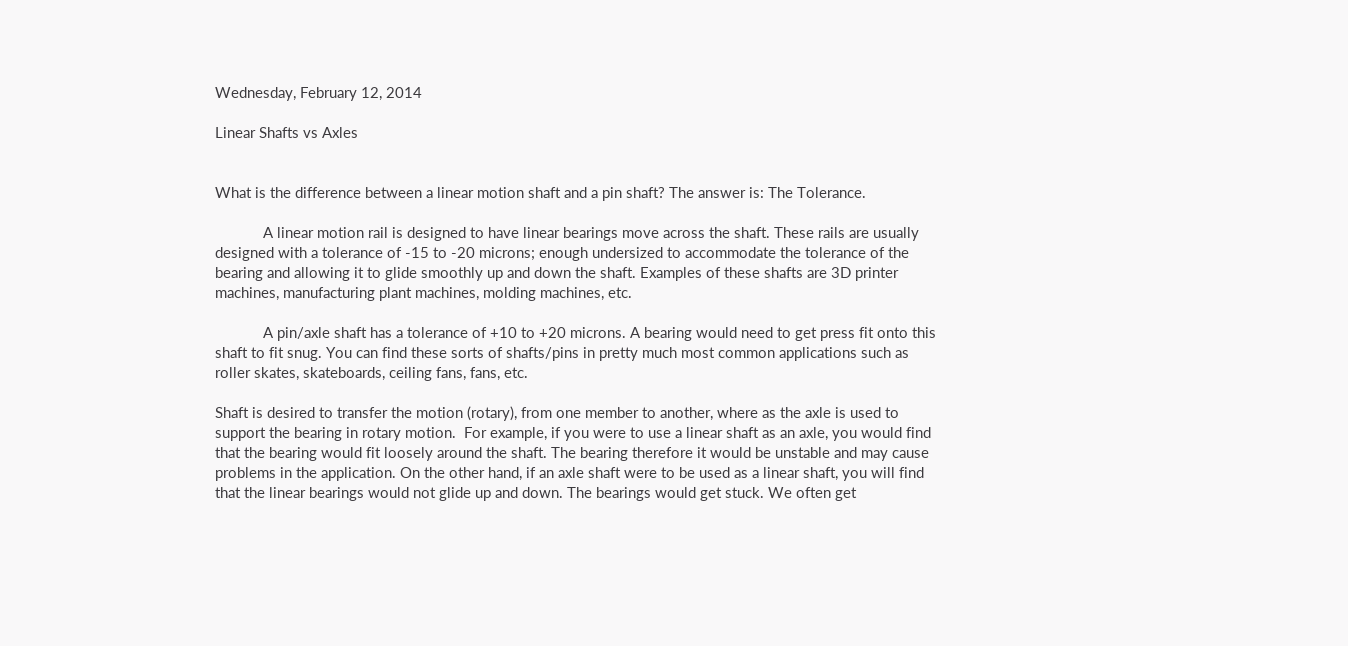Wednesday, February 12, 2014

Linear Shafts vs Axles


What is the difference between a linear motion shaft and a pin shaft? The answer is: The Tolerance.

            A linear motion rail is designed to have linear bearings move across the shaft. These rails are usually designed with a tolerance of -15 to -20 microns; enough undersized to accommodate the tolerance of the bearing and allowing it to glide smoothly up and down the shaft. Examples of these shafts are 3D printer machines, manufacturing plant machines, molding machines, etc.

            A pin/axle shaft has a tolerance of +10 to +20 microns. A bearing would need to get press fit onto this shaft to fit snug. You can find these sorts of shafts/pins in pretty much most common applications such as roller skates, skateboards, ceiling fans, fans, etc.

Shaft is desired to transfer the motion (rotary), from one member to another, where as the axle is used to support the bearing in rotary motion.  For example, if you were to use a linear shaft as an axle, you would find that the bearing would fit loosely around the shaft. The bearing therefore it would be unstable and may cause problems in the application. On the other hand, if an axle shaft were to be used as a linear shaft, you will find that the linear bearings would not glide up and down. The bearings would get stuck. We often get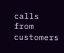calls from customers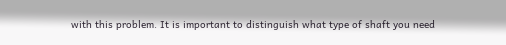with this problem. It is important to distinguish what type of shaft you need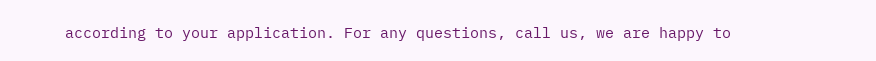according to your application. For any questions, call us, we are happy to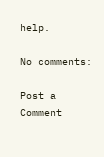help.

No comments:

Post a Comment